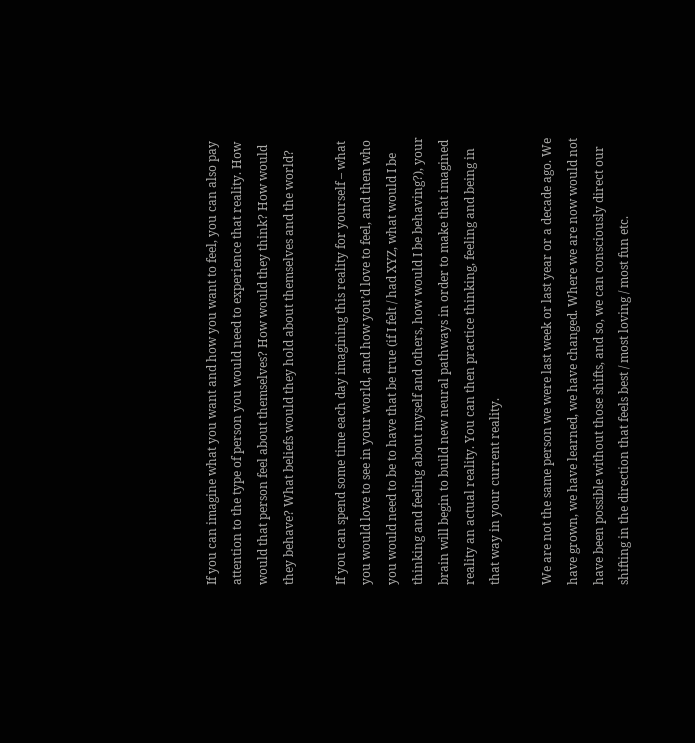If you can imagine what you want and how you want to feel, you can also pay attention to the type of person you would need to experience that reality. How would that person feel about themselves? How would they think? How would they behave? What beliefs would they hold about themselves and the world?

If you can spend some time each day imagining this reality for yourself – what you would love to see in your world, and how you’d love to feel, and then who you would need to be to have that be true (if I felt / had XYZ, what would I be thinking and feeling about myself and others, how would I be behaving?), your brain will begin to build new neural pathways in order to make that imagined reality an actual reality. You can then practice thinking, feeling and being in that way in your current reality.

We are not the same person we were last week or last year or a decade ago. We have grown, we have learned, we have changed. Where we are now would not have been possible without those shifts, and so, we can consciously direct our shifting in the direction that feels best / most loving / most fun etc.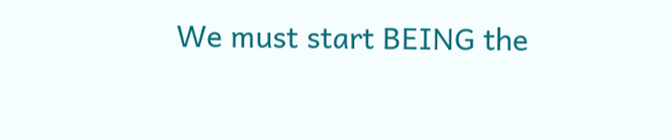We must start BEING the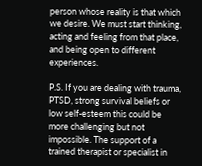person whose reality is that which we desire. We must start thinking, acting and feeling from that place, and being open to different experiences.

P.S. If you are dealing with trauma, PTSD, strong survival beliefs or low self-esteem this could be more challenging but not impossible. The support of a trained therapist or specialist in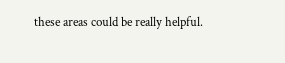these areas could be really helpful.